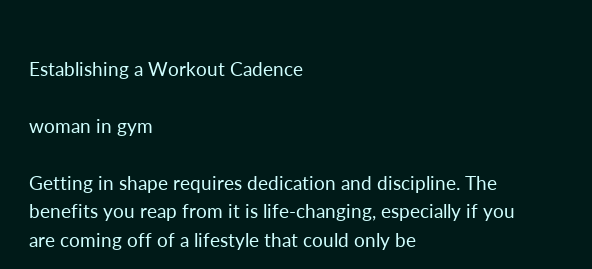Establishing a Workout Cadence

woman in gym

Getting in shape requires dedication and discipline. The benefits you reap from it is life-changing, especially if you are coming off of a lifestyle that could only be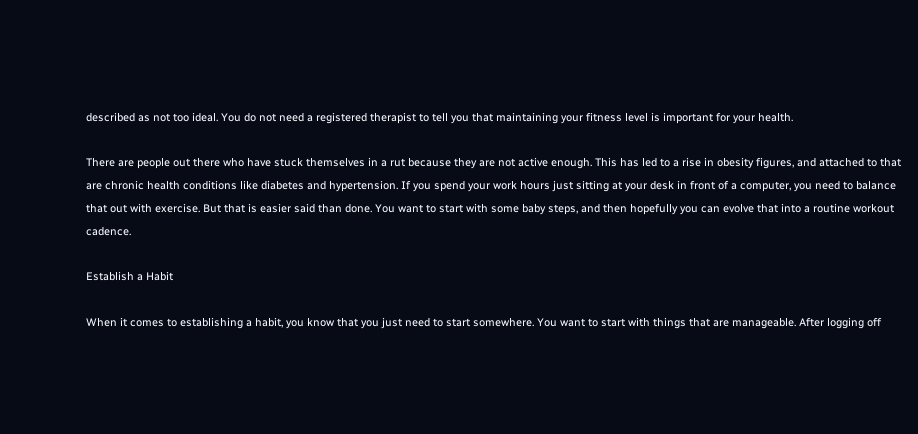described as not too ideal. You do not need a registered therapist to tell you that maintaining your fitness level is important for your health.

There are people out there who have stuck themselves in a rut because they are not active enough. This has led to a rise in obesity figures, and attached to that are chronic health conditions like diabetes and hypertension. If you spend your work hours just sitting at your desk in front of a computer, you need to balance that out with exercise. But that is easier said than done. You want to start with some baby steps, and then hopefully you can evolve that into a routine workout cadence.

Establish a Habit

When it comes to establishing a habit, you know that you just need to start somewhere. You want to start with things that are manageable. After logging off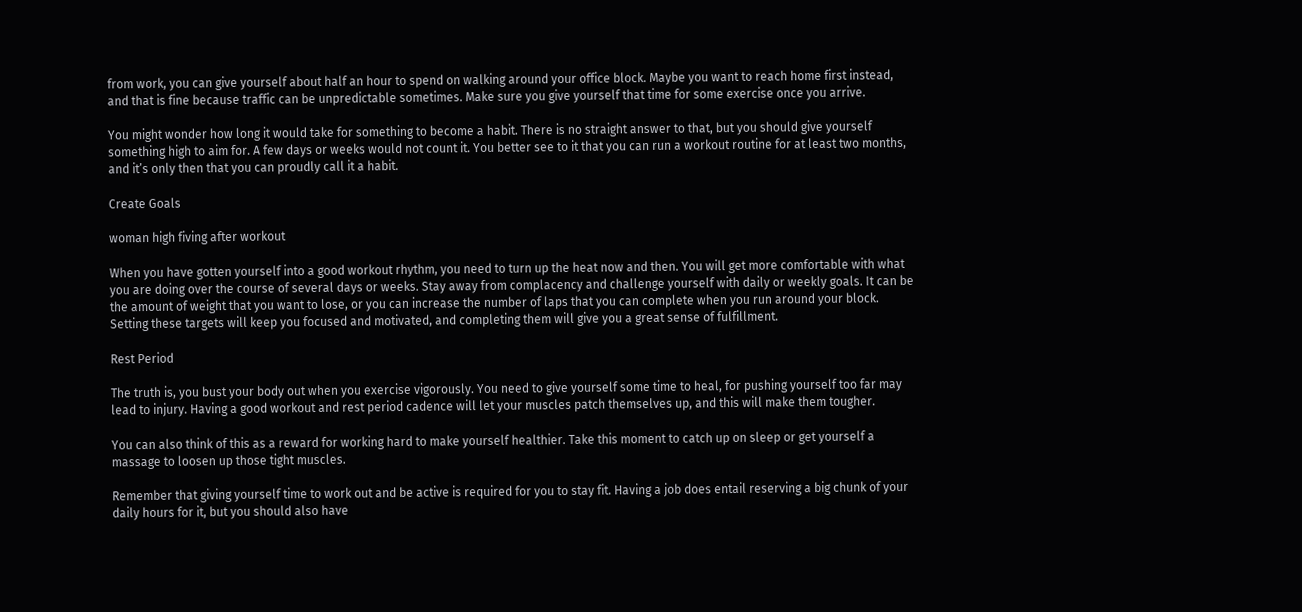from work, you can give yourself about half an hour to spend on walking around your office block. Maybe you want to reach home first instead, and that is fine because traffic can be unpredictable sometimes. Make sure you give yourself that time for some exercise once you arrive.

You might wonder how long it would take for something to become a habit. There is no straight answer to that, but you should give yourself something high to aim for. A few days or weeks would not count it. You better see to it that you can run a workout routine for at least two months, and it’s only then that you can proudly call it a habit.

Create Goals

woman high fiving after workout

When you have gotten yourself into a good workout rhythm, you need to turn up the heat now and then. You will get more comfortable with what you are doing over the course of several days or weeks. Stay away from complacency and challenge yourself with daily or weekly goals. It can be the amount of weight that you want to lose, or you can increase the number of laps that you can complete when you run around your block. Setting these targets will keep you focused and motivated, and completing them will give you a great sense of fulfillment.

Rest Period

The truth is, you bust your body out when you exercise vigorously. You need to give yourself some time to heal, for pushing yourself too far may lead to injury. Having a good workout and rest period cadence will let your muscles patch themselves up, and this will make them tougher.

You can also think of this as a reward for working hard to make yourself healthier. Take this moment to catch up on sleep or get yourself a massage to loosen up those tight muscles.

Remember that giving yourself time to work out and be active is required for you to stay fit. Having a job does entail reserving a big chunk of your daily hours for it, but you should also have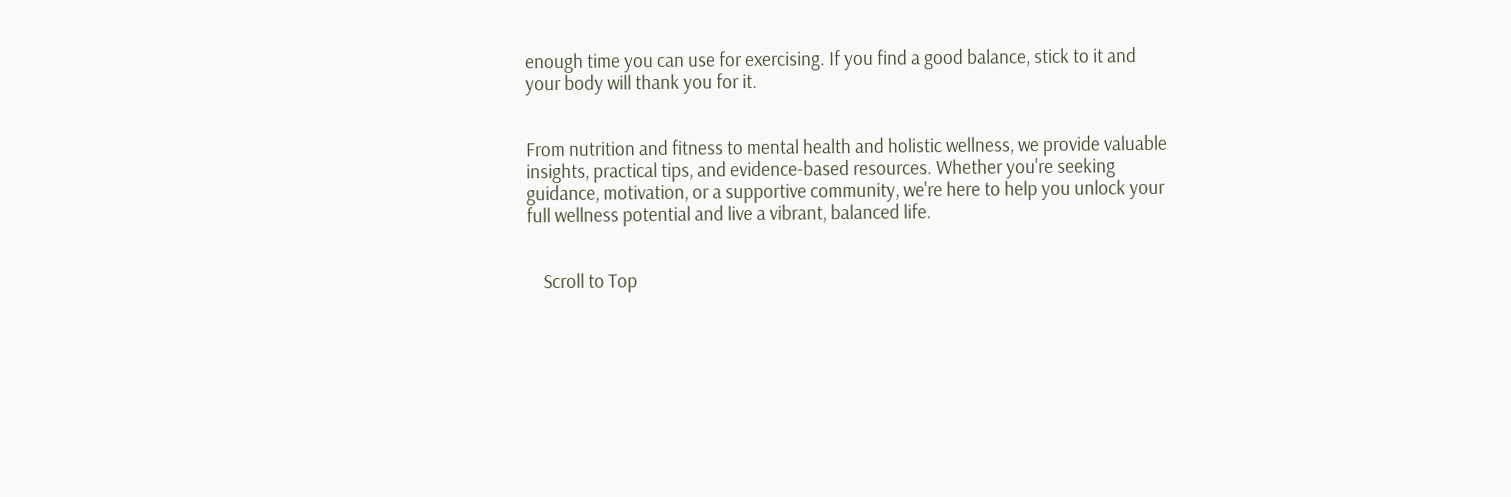enough time you can use for exercising. If you find a good balance, stick to it and your body will thank you for it.


From nutrition and fitness to mental health and holistic wellness, we provide valuable insights, practical tips, and evidence-based resources. Whether you're seeking guidance, motivation, or a supportive community, we're here to help you unlock your full wellness potential and live a vibrant, balanced life.


    Scroll to Top